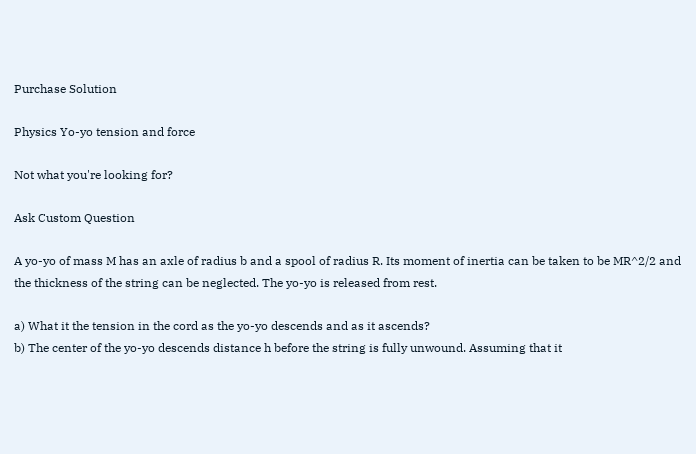Purchase Solution

Physics Yo-yo tension and force

Not what you're looking for?

Ask Custom Question

A yo-yo of mass M has an axle of radius b and a spool of radius R. Its moment of inertia can be taken to be MR^2/2 and the thickness of the string can be neglected. The yo-yo is released from rest.

a) What it the tension in the cord as the yo-yo descends and as it ascends?
b) The center of the yo-yo descends distance h before the string is fully unwound. Assuming that it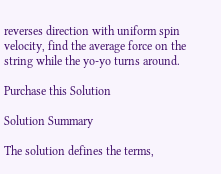reverses direction with uniform spin velocity, find the average force on the string while the yo-yo turns around.

Purchase this Solution

Solution Summary

The solution defines the terms,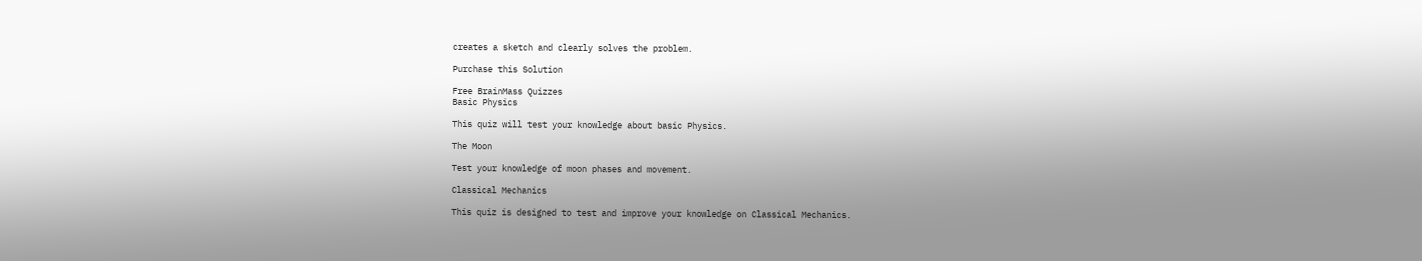creates a sketch and clearly solves the problem.

Purchase this Solution

Free BrainMass Quizzes
Basic Physics

This quiz will test your knowledge about basic Physics.

The Moon

Test your knowledge of moon phases and movement.

Classical Mechanics

This quiz is designed to test and improve your knowledge on Classical Mechanics.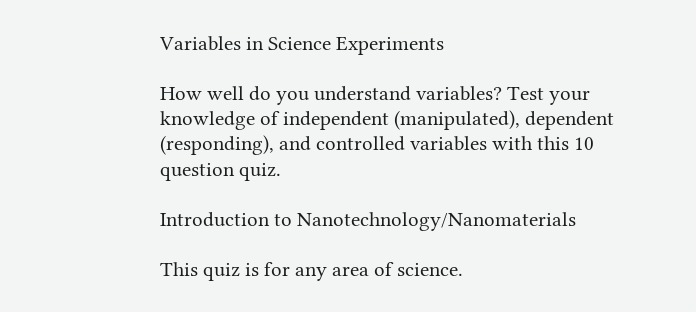Variables in Science Experiments

How well do you understand variables? Test your knowledge of independent (manipulated), dependent (responding), and controlled variables with this 10 question quiz.

Introduction to Nanotechnology/Nanomaterials

This quiz is for any area of science.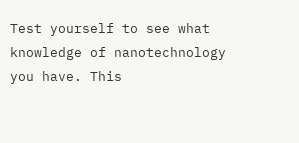Test yourself to see what knowledge of nanotechnology you have. This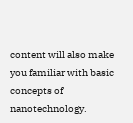content will also make you familiar with basic concepts of nanotechnology.